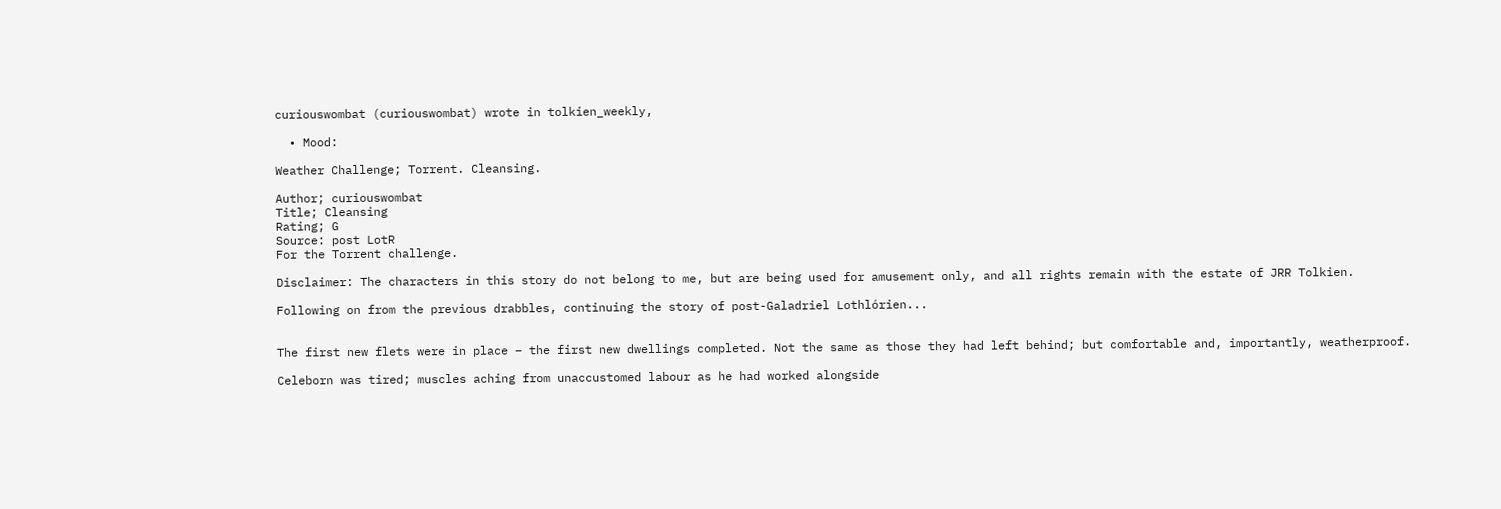curiouswombat (curiouswombat) wrote in tolkien_weekly,

  • Mood:

Weather Challenge; Torrent. Cleansing.

Author; curiouswombat
Title; Cleansing
Rating; G
Source: post LotR
For the Torrent challenge.

Disclaimer: The characters in this story do not belong to me, but are being used for amusement only, and all rights remain with the estate of JRR Tolkien.

Following on from the previous drabbles, continuing the story of post-Galadriel Lothlórien...


The first new flets were in place – the first new dwellings completed. Not the same as those they had left behind; but comfortable and, importantly, weatherproof.

Celeborn was tired; muscles aching from unaccustomed labour as he had worked alongside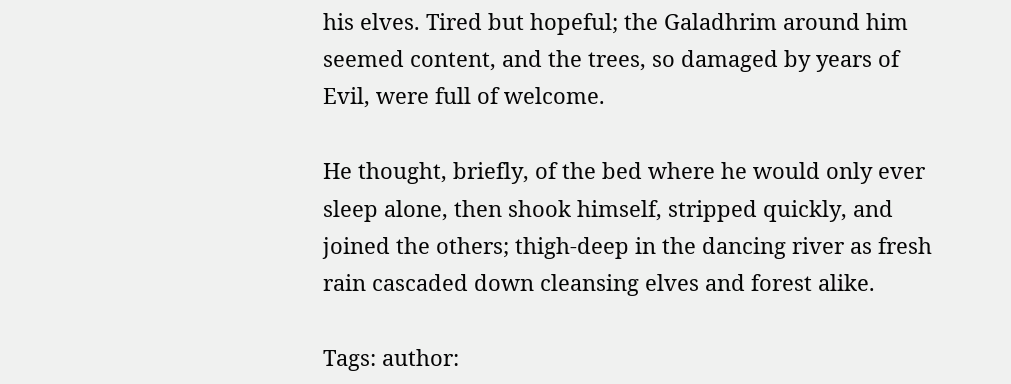his elves. Tired but hopeful; the Galadhrim around him seemed content, and the trees, so damaged by years of Evil, were full of welcome.

He thought, briefly, of the bed where he would only ever sleep alone, then shook himself, stripped quickly, and joined the others; thigh-deep in the dancing river as fresh rain cascaded down cleansing elves and forest alike.

Tags: author: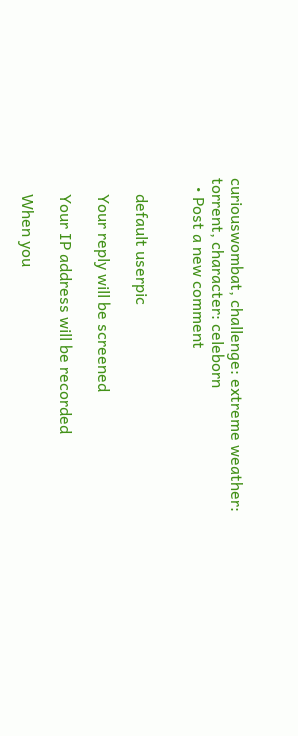curiouswombat, challenge: extreme weather: torrent, character: celeborn
  • Post a new comment


    default userpic

    Your reply will be screened

    Your IP address will be recorded

    When you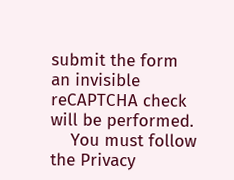submit the form an invisible reCAPTCHA check will be performed.
    You must follow the Privacy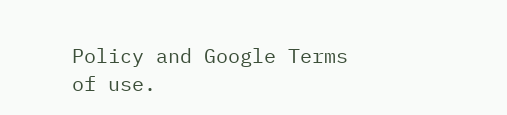Policy and Google Terms of use.